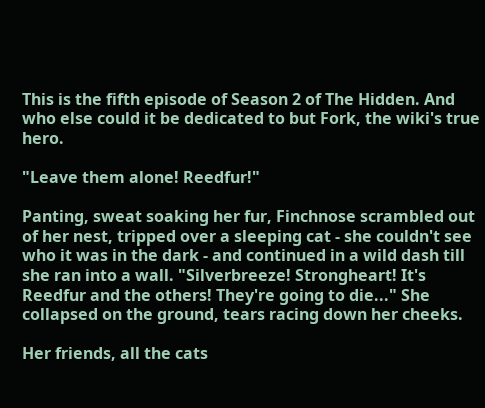This is the fifth episode of Season 2 of The Hidden. And who else could it be dedicated to but Fork, the wiki's true hero.

"Leave them alone! Reedfur!"

Panting, sweat soaking her fur, Finchnose scrambled out of her nest, tripped over a sleeping cat - she couldn't see who it was in the dark - and continued in a wild dash till she ran into a wall. "Silverbreeze! Strongheart! It's Reedfur and the others! They're going to die..." She collapsed on the ground, tears racing down her cheeks.

Her friends, all the cats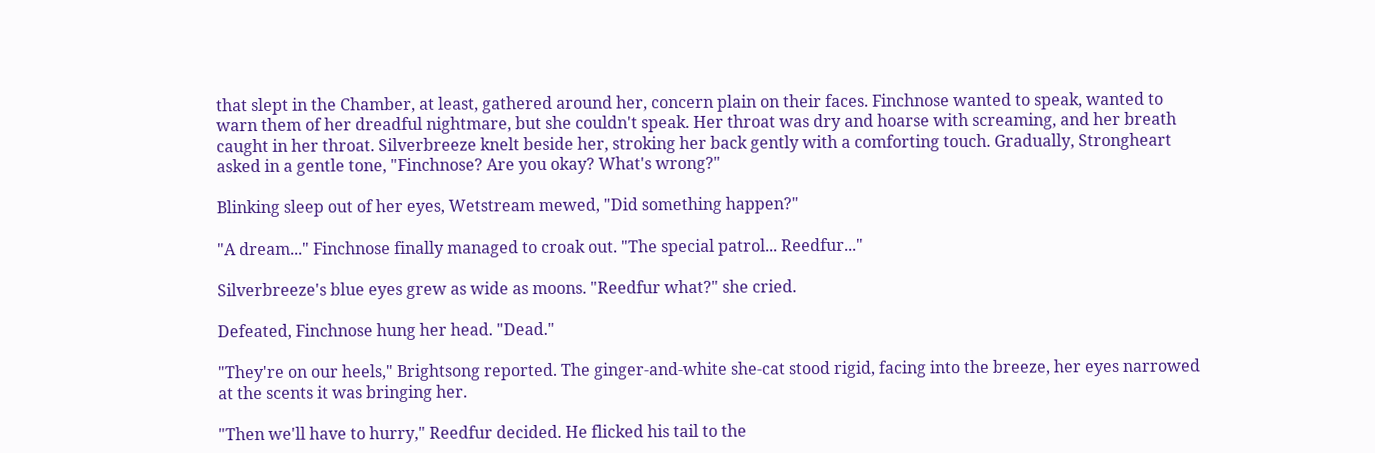that slept in the Chamber, at least, gathered around her, concern plain on their faces. Finchnose wanted to speak, wanted to warn them of her dreadful nightmare, but she couldn't speak. Her throat was dry and hoarse with screaming, and her breath caught in her throat. Silverbreeze knelt beside her, stroking her back gently with a comforting touch. Gradually, Strongheart asked in a gentle tone, "Finchnose? Are you okay? What's wrong?"

Blinking sleep out of her eyes, Wetstream mewed, "Did something happen?"

"A dream..." Finchnose finally managed to croak out. "The special patrol... Reedfur..."

Silverbreeze's blue eyes grew as wide as moons. "Reedfur what?" she cried.

Defeated, Finchnose hung her head. "Dead."

"They're on our heels," Brightsong reported. The ginger-and-white she-cat stood rigid, facing into the breeze, her eyes narrowed at the scents it was bringing her.

"Then we'll have to hurry," Reedfur decided. He flicked his tail to the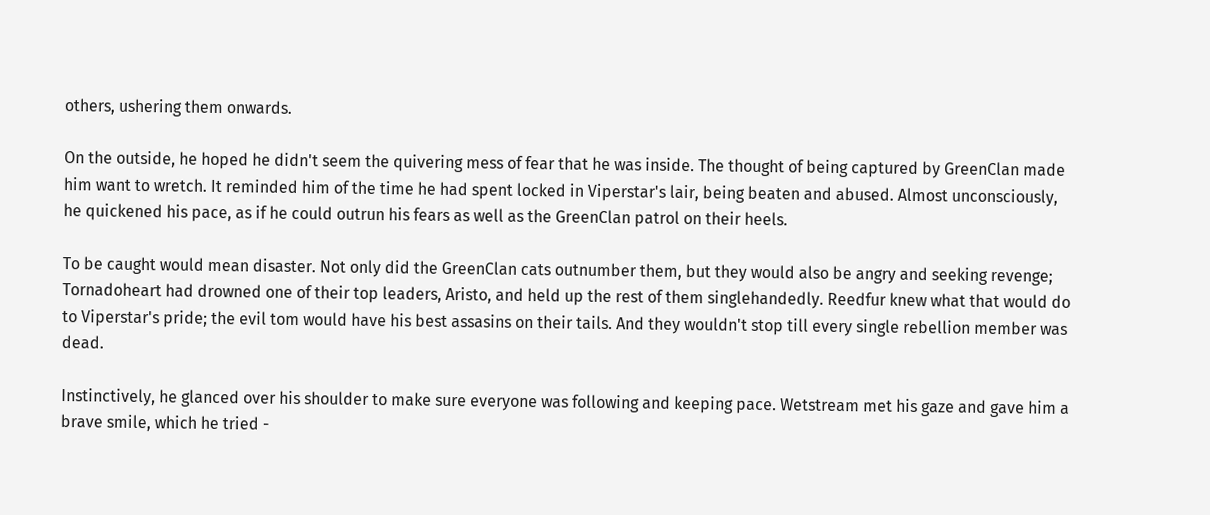others, ushering them onwards.

On the outside, he hoped he didn't seem the quivering mess of fear that he was inside. The thought of being captured by GreenClan made him want to wretch. It reminded him of the time he had spent locked in Viperstar's lair, being beaten and abused. Almost unconsciously, he quickened his pace, as if he could outrun his fears as well as the GreenClan patrol on their heels.

To be caught would mean disaster. Not only did the GreenClan cats outnumber them, but they would also be angry and seeking revenge; Tornadoheart had drowned one of their top leaders, Aristo, and held up the rest of them singlehandedly. Reedfur knew what that would do to Viperstar's pride; the evil tom would have his best assasins on their tails. And they wouldn't stop till every single rebellion member was dead.

Instinctively, he glanced over his shoulder to make sure everyone was following and keeping pace. Wetstream met his gaze and gave him a brave smile, which he tried -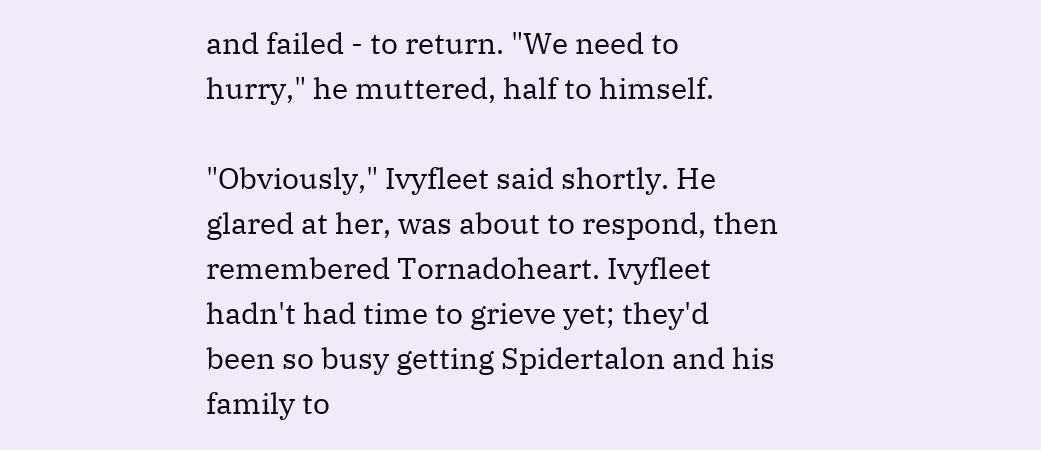and failed - to return. "We need to hurry," he muttered, half to himself.

"Obviously," Ivyfleet said shortly. He glared at her, was about to respond, then remembered Tornadoheart. Ivyfleet hadn't had time to grieve yet; they'd been so busy getting Spidertalon and his family to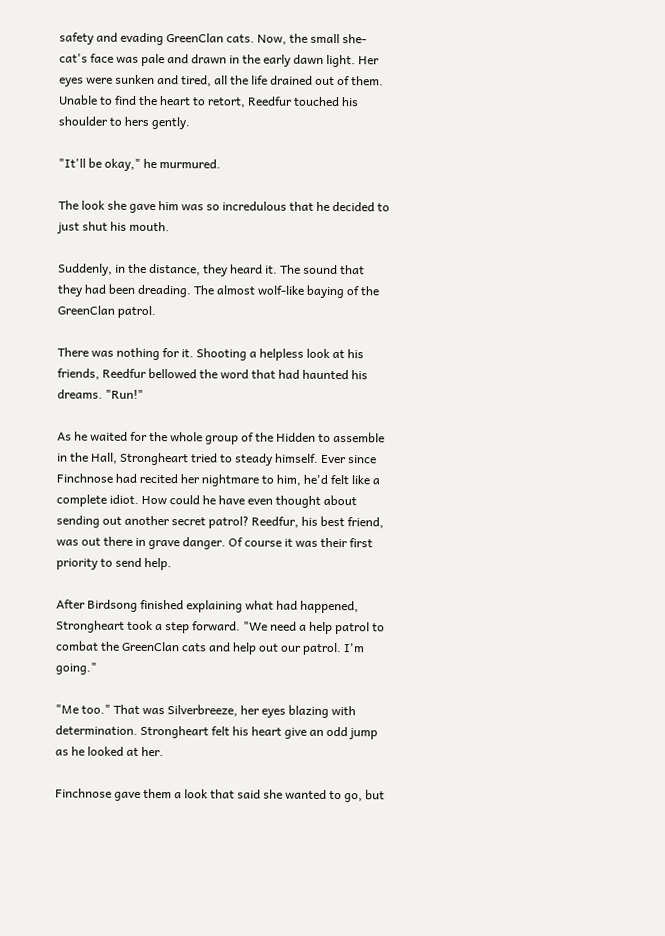safety and evading GreenClan cats. Now, the small she-cat's face was pale and drawn in the early dawn light. Her eyes were sunken and tired, all the life drained out of them. Unable to find the heart to retort, Reedfur touched his shoulder to hers gently.

"It'll be okay," he murmured.

The look she gave him was so incredulous that he decided to just shut his mouth.

Suddenly, in the distance, they heard it. The sound that they had been dreading. The almost wolf-like baying of the GreenClan patrol.

There was nothing for it. Shooting a helpless look at his friends, Reedfur bellowed the word that had haunted his dreams. "Run!"

As he waited for the whole group of the Hidden to assemble in the Hall, Strongheart tried to steady himself. Ever since Finchnose had recited her nightmare to him, he'd felt like a complete idiot. How could he have even thought about sending out another secret patrol? Reedfur, his best friend, was out there in grave danger. Of course it was their first priority to send help.

After Birdsong finished explaining what had happened, Strongheart took a step forward. "We need a help patrol to combat the GreenClan cats and help out our patrol. I'm going."

"Me too." That was Silverbreeze, her eyes blazing with determination. Strongheart felt his heart give an odd jump as he looked at her.

Finchnose gave them a look that said she wanted to go, but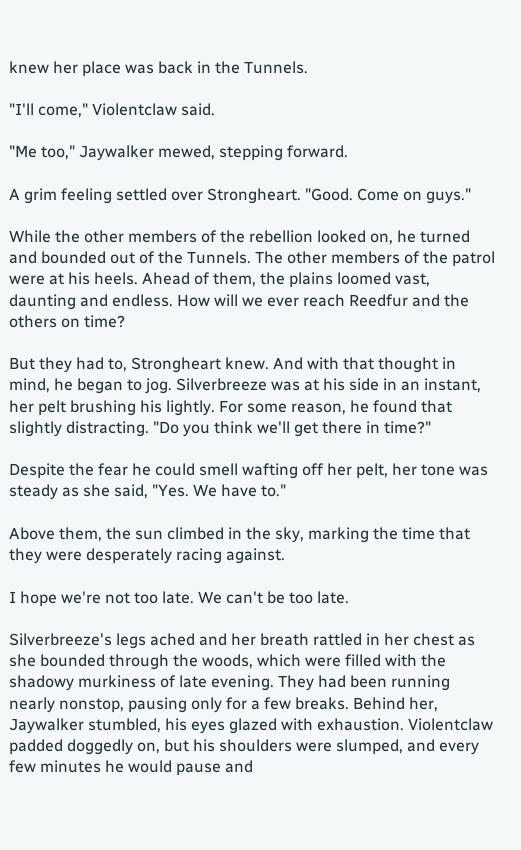knew her place was back in the Tunnels.

"I'll come," Violentclaw said.

"Me too," Jaywalker mewed, stepping forward.

A grim feeling settled over Strongheart. "Good. Come on guys."

While the other members of the rebellion looked on, he turned and bounded out of the Tunnels. The other members of the patrol were at his heels. Ahead of them, the plains loomed vast, daunting and endless. How will we ever reach Reedfur and the others on time?

But they had to, Strongheart knew. And with that thought in mind, he began to jog. Silverbreeze was at his side in an instant, her pelt brushing his lightly. For some reason, he found that slightly distracting. "Do you think we'll get there in time?"

Despite the fear he could smell wafting off her pelt, her tone was steady as she said, "Yes. We have to."

Above them, the sun climbed in the sky, marking the time that they were desperately racing against.

I hope we're not too late. We can't be too late.

Silverbreeze's legs ached and her breath rattled in her chest as she bounded through the woods, which were filled with the shadowy murkiness of late evening. They had been running nearly nonstop, pausing only for a few breaks. Behind her, Jaywalker stumbled, his eyes glazed with exhaustion. Violentclaw padded doggedly on, but his shoulders were slumped, and every few minutes he would pause and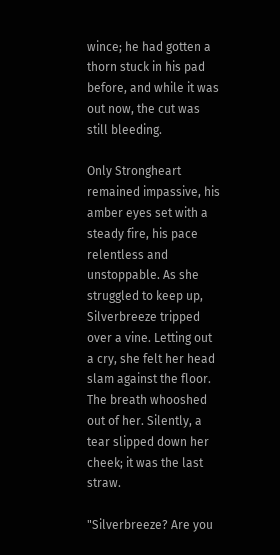wince; he had gotten a thorn stuck in his pad before, and while it was out now, the cut was still bleeding.

Only Strongheart remained impassive, his amber eyes set with a steady fire, his pace relentless and unstoppable. As she struggled to keep up, Silverbreeze tripped over a vine. Letting out a cry, she felt her head slam against the floor. The breath whooshed out of her. Silently, a tear slipped down her cheek; it was the last straw.

"Silverbreeze? Are you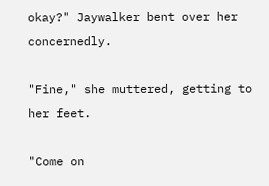okay?" Jaywalker bent over her concernedly.

"Fine," she muttered, getting to her feet.

"Come on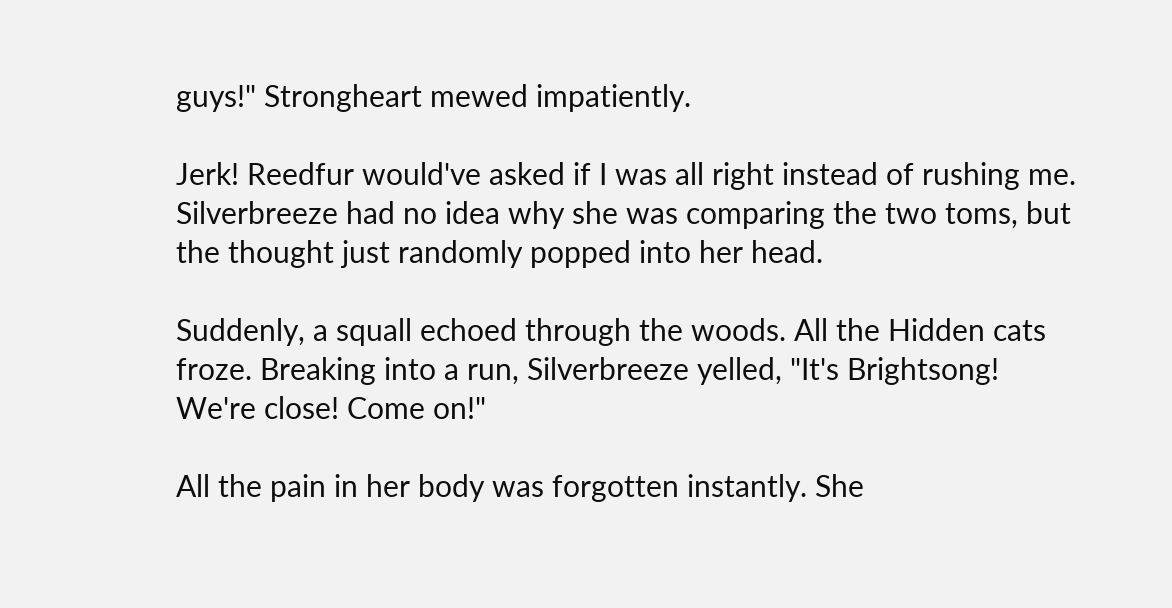guys!" Strongheart mewed impatiently.

Jerk! Reedfur would've asked if I was all right instead of rushing me. Silverbreeze had no idea why she was comparing the two toms, but the thought just randomly popped into her head.

Suddenly, a squall echoed through the woods. All the Hidden cats froze. Breaking into a run, Silverbreeze yelled, "It's Brightsong! We're close! Come on!"

All the pain in her body was forgotten instantly. She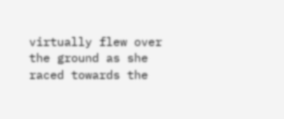virtually flew over the ground as she raced towards the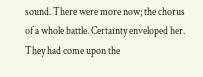sound. There were more now; the chorus of a whole battle. Certainty enveloped her. They had come upon the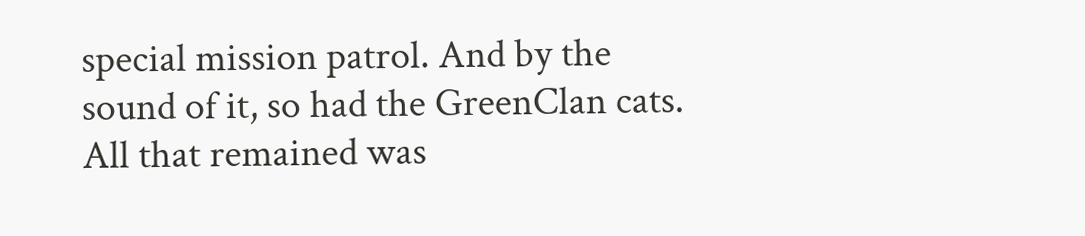special mission patrol. And by the sound of it, so had the GreenClan cats. All that remained was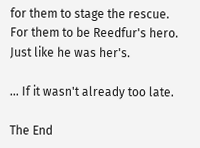for them to stage the rescue. For them to be Reedfur's hero. Just like he was her's.

... If it wasn't already too late.

The End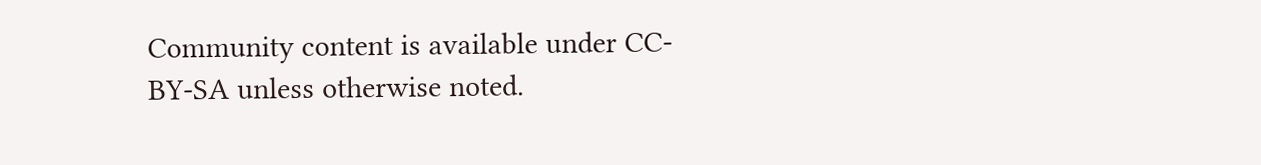Community content is available under CC-BY-SA unless otherwise noted.